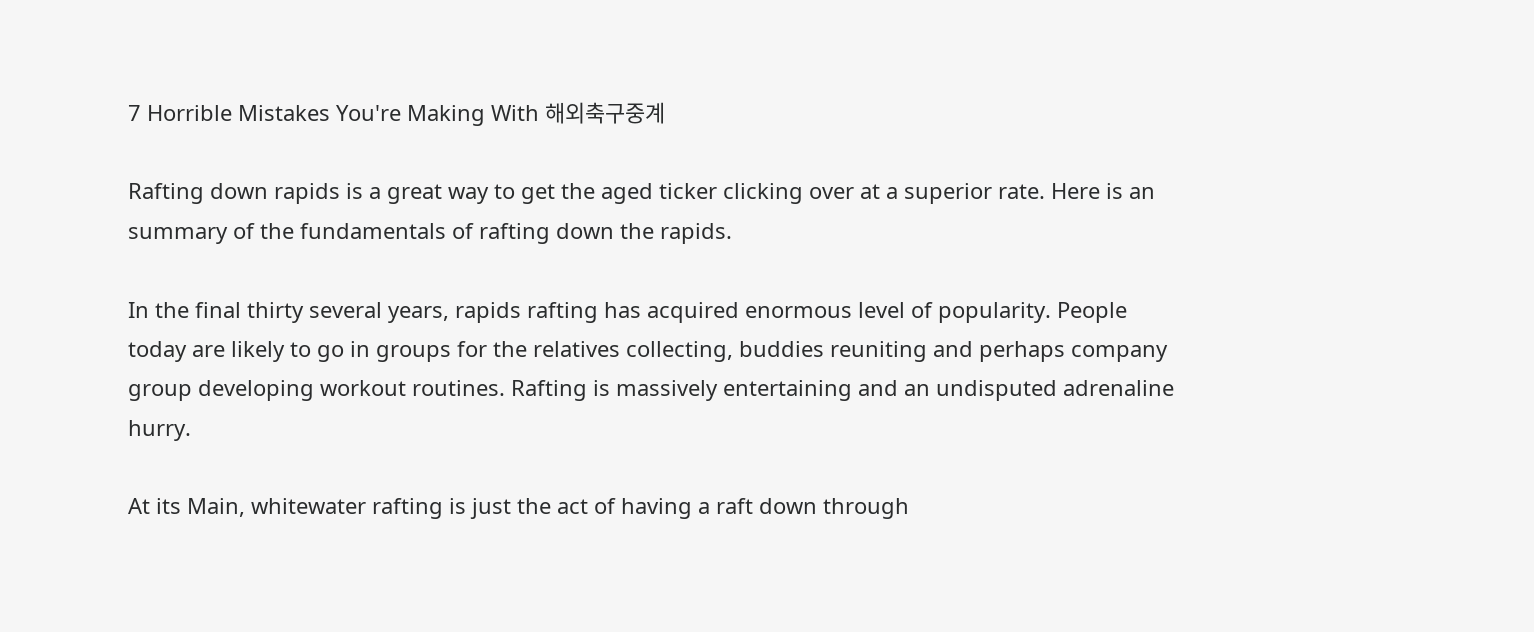7 Horrible Mistakes You're Making With 해외축구중계

Rafting down rapids is a great way to get the aged ticker clicking over at a superior rate. Here is an summary of the fundamentals of rafting down the rapids.

In the final thirty several years, rapids rafting has acquired enormous level of popularity. People today are likely to go in groups for the relatives collecting, buddies reuniting and perhaps company group developing workout routines. Rafting is massively entertaining and an undisputed adrenaline hurry.

At its Main, whitewater rafting is just the act of having a raft down through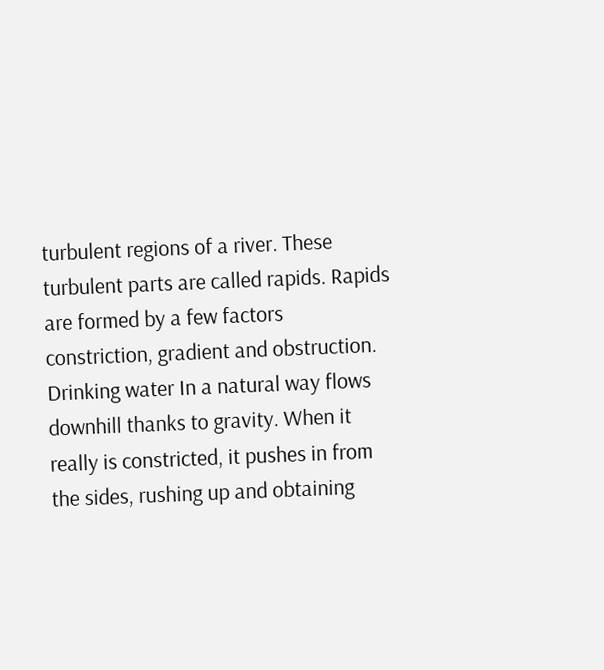turbulent regions of a river. These turbulent parts are called rapids. Rapids are formed by a few factors constriction, gradient and obstruction. Drinking water In a natural way flows downhill thanks to gravity. When it really is constricted, it pushes in from the sides, rushing up and obtaining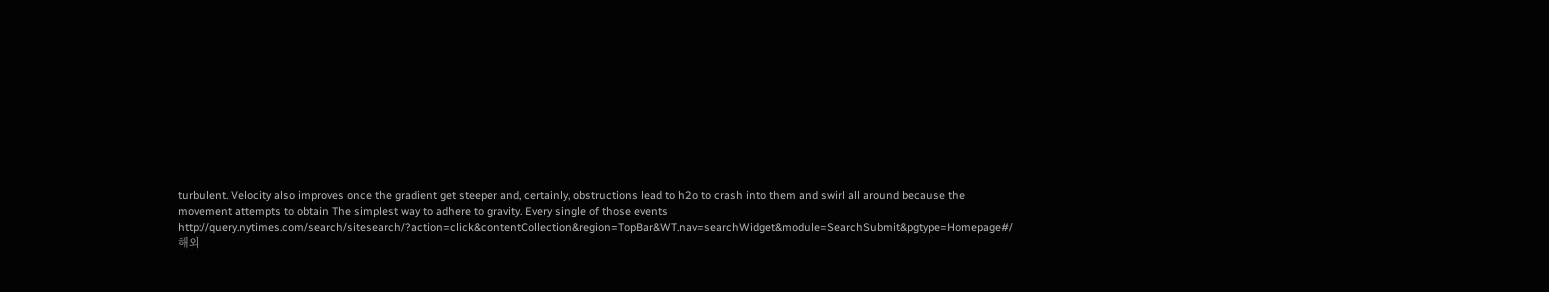turbulent. Velocity also improves once the gradient get steeper and, certainly, obstructions lead to h2o to crash into them and swirl all around because the movement attempts to obtain The simplest way to adhere to gravity. Every single of those events http://query.nytimes.com/search/sitesearch/?action=click&contentCollection&region=TopBar&WT.nav=searchWidget&module=SearchSubmit&pgtype=Homepage#/해외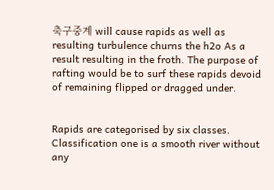축구중계 will cause rapids as well as resulting turbulence churns the h2o As a result resulting in the froth. The purpose of rafting would be to surf these rapids devoid of remaining flipped or dragged under.


Rapids are categorised by six classes. Classification one is a smooth river without any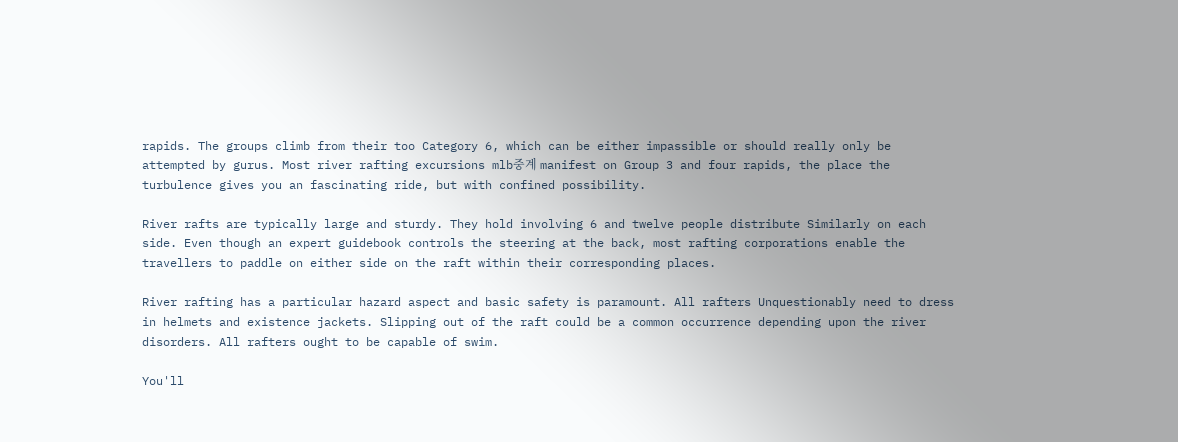rapids. The groups climb from their too Category 6, which can be either impassible or should really only be attempted by gurus. Most river rafting excursions mlb중계 manifest on Group 3 and four rapids, the place the turbulence gives you an fascinating ride, but with confined possibility.

River rafts are typically large and sturdy. They hold involving 6 and twelve people distribute Similarly on each side. Even though an expert guidebook controls the steering at the back, most rafting corporations enable the travellers to paddle on either side on the raft within their corresponding places.

River rafting has a particular hazard aspect and basic safety is paramount. All rafters Unquestionably need to dress in helmets and existence jackets. Slipping out of the raft could be a common occurrence depending upon the river disorders. All rafters ought to be capable of swim.

You'll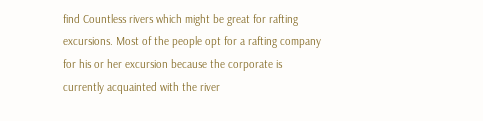find Countless rivers which might be great for rafting excursions. Most of the people opt for a rafting company for his or her excursion because the corporate is currently acquainted with the river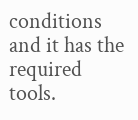conditions and it has the required tools.